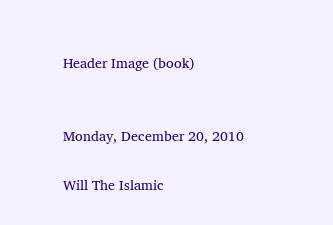Header Image (book)


Monday, December 20, 2010

Will The Islamic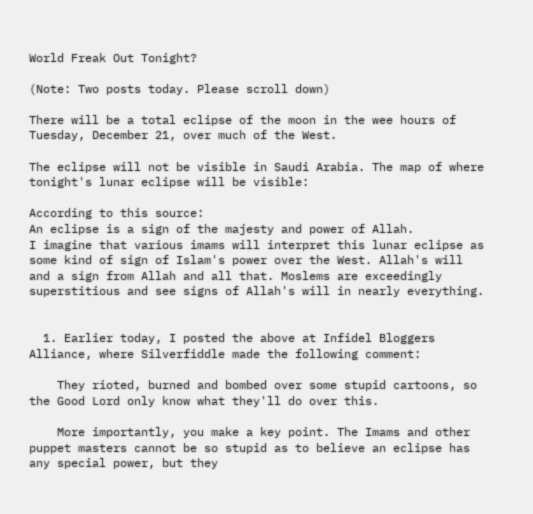World Freak Out Tonight?

(Note: Two posts today. Please scroll down)

There will be a total eclipse of the moon in the wee hours of Tuesday, December 21, over much of the West.

The eclipse will not be visible in Saudi Arabia. The map of where tonight's lunar eclipse will be visible:

According to this source:
An eclipse is a sign of the majesty and power of Allah.
I imagine that various imams will interpret this lunar eclipse as some kind of sign of Islam's power over the West. Allah's will and a sign from Allah and all that. Moslems are exceedingly superstitious and see signs of Allah's will in nearly everything.


  1. Earlier today, I posted the above at Infidel Bloggers Alliance, where Silverfiddle made the following comment:

    They rioted, burned and bombed over some stupid cartoons, so the Good Lord only know what they'll do over this.

    More importantly, you make a key point. The Imams and other puppet masters cannot be so stupid as to believe an eclipse has any special power, but they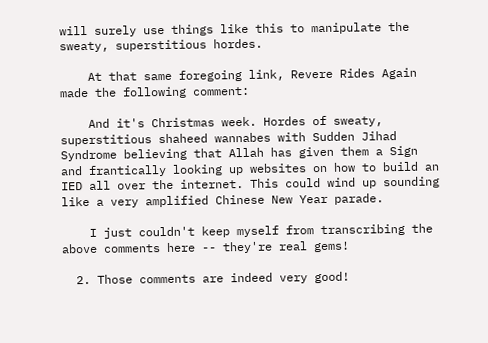will surely use things like this to manipulate the sweaty, superstitious hordes.

    At that same foregoing link, Revere Rides Again made the following comment:

    And it's Christmas week. Hordes of sweaty, superstitious shaheed wannabes with Sudden Jihad Syndrome believing that Allah has given them a Sign and frantically looking up websites on how to build an IED all over the internet. This could wind up sounding like a very amplified Chinese New Year parade.

    I just couldn't keep myself from transcribing the above comments here -- they're real gems!

  2. Those comments are indeed very good!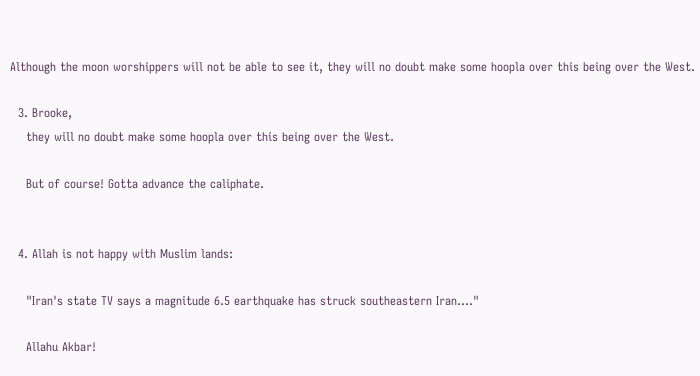Although the moon worshippers will not be able to see it, they will no doubt make some hoopla over this being over the West.

  3. Brooke,
    they will no doubt make some hoopla over this being over the West.

    But of course! Gotta advance the caliphate.


  4. Allah is not happy with Muslim lands:

    "Iran's state TV says a magnitude 6.5 earthquake has struck southeastern Iran...."

    Allahu Akbar!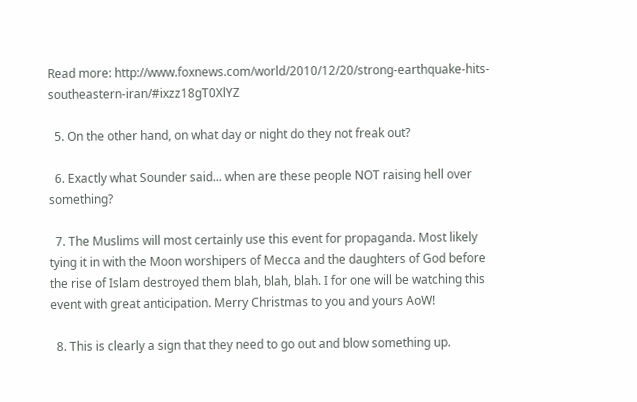Read more: http://www.foxnews.com/world/2010/12/20/strong-earthquake-hits-southeastern-iran/#ixzz18gT0XlYZ

  5. On the other hand, on what day or night do they not freak out?

  6. Exactly what Sounder said... when are these people NOT raising hell over something?

  7. The Muslims will most certainly use this event for propaganda. Most likely tying it in with the Moon worshipers of Mecca and the daughters of God before the rise of Islam destroyed them blah, blah, blah. I for one will be watching this event with great anticipation. Merry Christmas to you and yours AoW!

  8. This is clearly a sign that they need to go out and blow something up.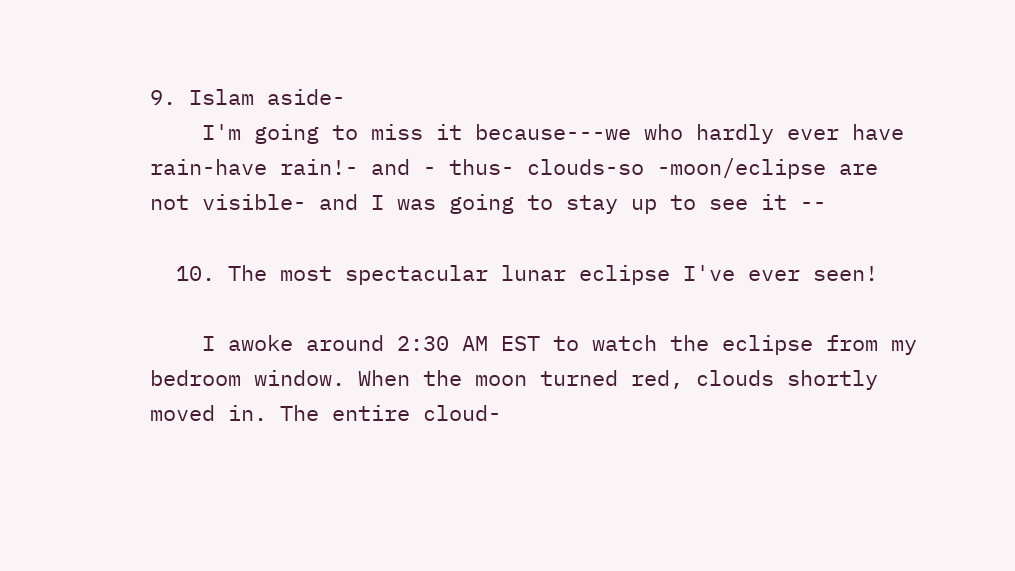9. Islam aside-
    I'm going to miss it because---we who hardly ever have rain-have rain!- and - thus- clouds-so -moon/eclipse are not visible- and I was going to stay up to see it --

  10. The most spectacular lunar eclipse I've ever seen!

    I awoke around 2:30 AM EST to watch the eclipse from my bedroom window. When the moon turned red, clouds shortly moved in. The entire cloud-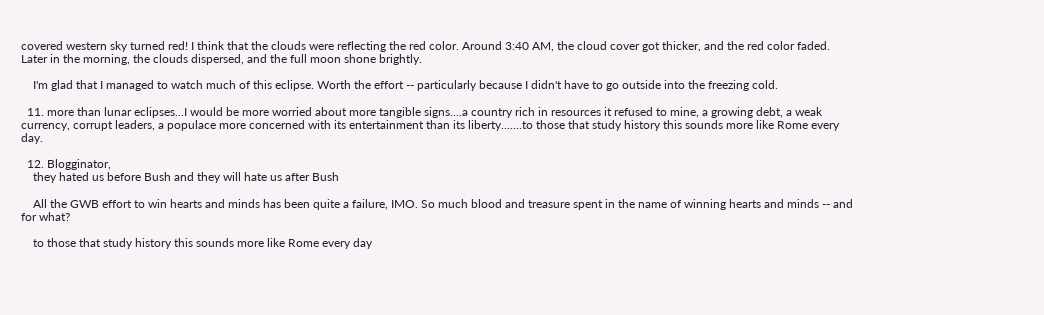covered western sky turned red! I think that the clouds were reflecting the red color. Around 3:40 AM, the cloud cover got thicker, and the red color faded. Later in the morning, the clouds dispersed, and the full moon shone brightly.

    I'm glad that I managed to watch much of this eclipse. Worth the effort -- particularly because I didn't have to go outside into the freezing cold.

  11. more than lunar eclipses...I would be more worried about more tangible signs....a country rich in resources it refused to mine, a growing debt, a weak currency, corrupt leaders, a populace more concerned with its entertainment than its liberty.......to those that study history this sounds more like Rome every day.

  12. Blogginator,
    they hated us before Bush and they will hate us after Bush

    All the GWB effort to win hearts and minds has been quite a failure, IMO. So much blood and treasure spent in the name of winning hearts and minds -- and for what?

    to those that study history this sounds more like Rome every day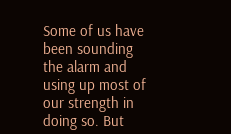Some of us have been sounding the alarm and using up most of our strength in doing so. But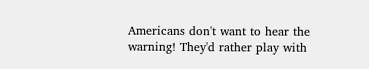Americans don't want to hear the warning! They'd rather play with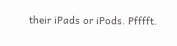their iPads or iPods. Pfffft.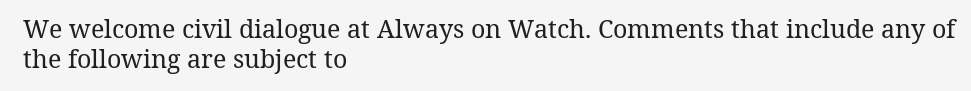We welcome civil dialogue at Always on Watch. Comments that include any of the following are subject to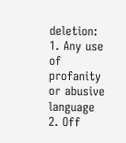deletion:
1. Any use of profanity or abusive language
2. Off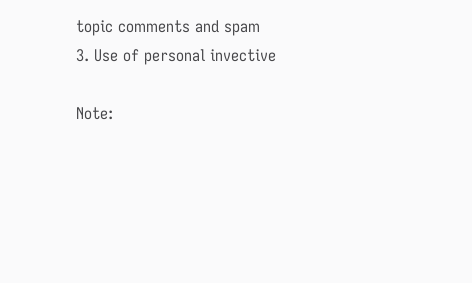topic comments and spam
3. Use of personal invective

Note: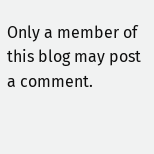Only a member of this blog may post a comment.